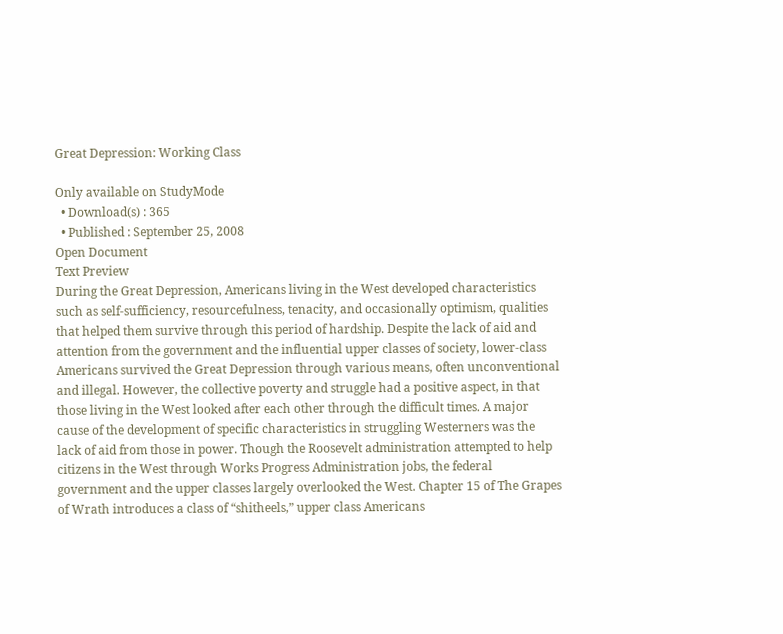Great Depression: Working Class

Only available on StudyMode
  • Download(s) : 365
  • Published : September 25, 2008
Open Document
Text Preview
During the Great Depression, Americans living in the West developed characteristics such as self-sufficiency, resourcefulness, tenacity, and occasionally optimism, qualities that helped them survive through this period of hardship. Despite the lack of aid and attention from the government and the influential upper classes of society, lower-class Americans survived the Great Depression through various means, often unconventional and illegal. However, the collective poverty and struggle had a positive aspect, in that those living in the West looked after each other through the difficult times. A major cause of the development of specific characteristics in struggling Westerners was the lack of aid from those in power. Though the Roosevelt administration attempted to help citizens in the West through Works Progress Administration jobs, the federal government and the upper classes largely overlooked the West. Chapter 15 of The Grapes of Wrath introduces a class of “shitheels,” upper class Americans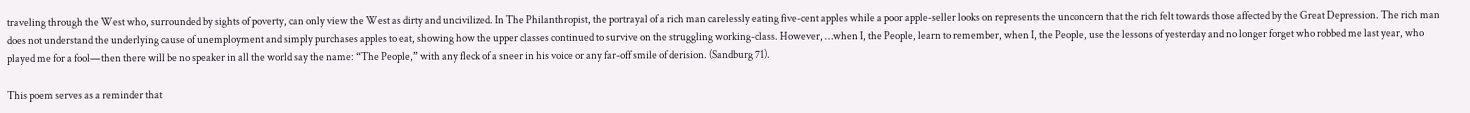traveling through the West who, surrounded by sights of poverty, can only view the West as dirty and uncivilized. In The Philanthropist, the portrayal of a rich man carelessly eating five-cent apples while a poor apple-seller looks on represents the unconcern that the rich felt towards those affected by the Great Depression. The rich man does not understand the underlying cause of unemployment and simply purchases apples to eat, showing how the upper classes continued to survive on the struggling working-class. However, …when I, the People, learn to remember, when I, the People, use the lessons of yesterday and no longer forget who robbed me last year, who played me for a fool—then there will be no speaker in all the world say the name: “The People,” with any fleck of a sneer in his voice or any far-off smile of derision. (Sandburg 71).

This poem serves as a reminder that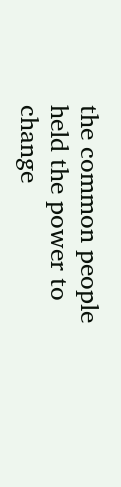the common people held the power to change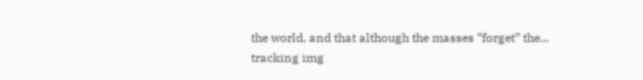the world, and that although the masses “forget” the...
tracking img